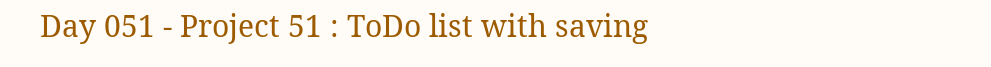Day 051 - Project 51 : ToDo list with saving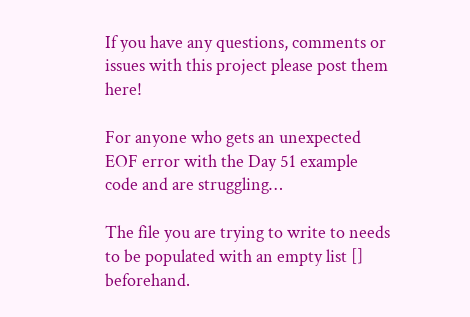If you have any questions, comments or issues with this project please post them here!

For anyone who gets an unexpected EOF error with the Day 51 example code and are struggling…

The file you are trying to write to needs to be populated with an empty list [] beforehand.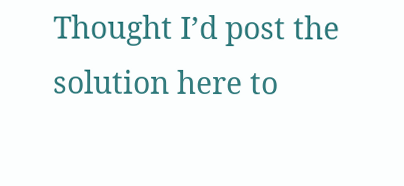Thought I’d post the solution here to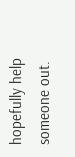hopefully help someone out.